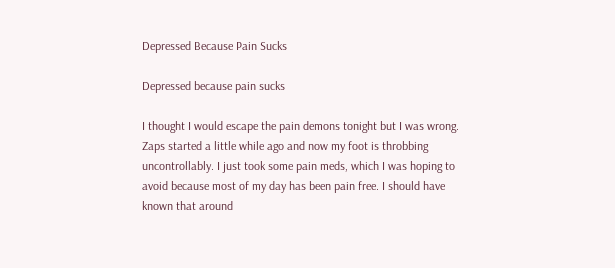Depressed Because Pain Sucks

Depressed because pain sucks

I thought I would escape the pain demons tonight but I was wrong. Zaps started a little while ago and now my foot is throbbing uncontrollably. I just took some pain meds, which I was hoping to avoid because most of my day has been pain free. I should have known that around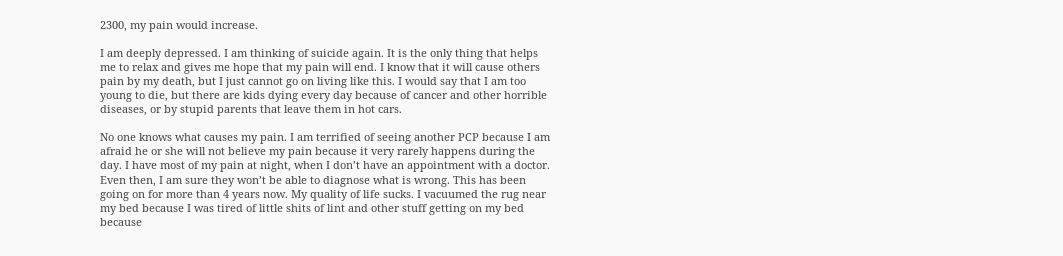2300, my pain would increase.

I am deeply depressed. I am thinking of suicide again. It is the only thing that helps me to relax and gives me hope that my pain will end. I know that it will cause others pain by my death, but I just cannot go on living like this. I would say that I am too young to die, but there are kids dying every day because of cancer and other horrible diseases, or by stupid parents that leave them in hot cars.

No one knows what causes my pain. I am terrified of seeing another PCP because I am afraid he or she will not believe my pain because it very rarely happens during the day. I have most of my pain at night, when I don’t have an appointment with a doctor. Even then, I am sure they won’t be able to diagnose what is wrong. This has been going on for more than 4 years now. My quality of life sucks. I vacuumed the rug near my bed because I was tired of little shits of lint and other stuff getting on my bed because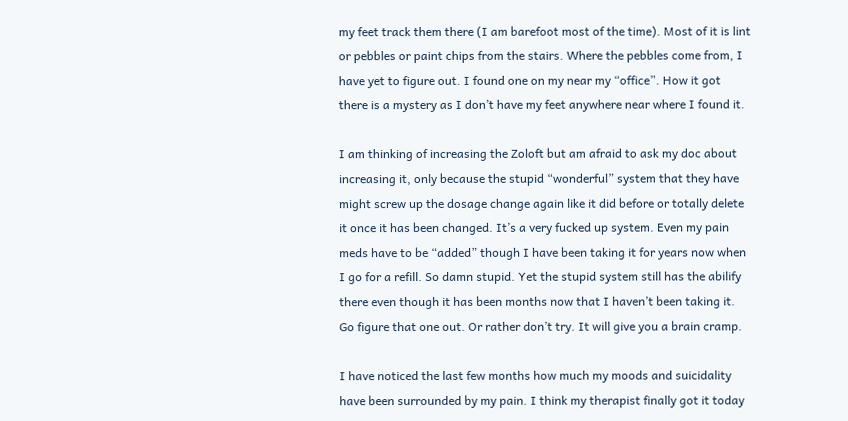my feet track them there (I am barefoot most of the time). Most of it is lint or pebbles or paint chips from the stairs. Where the pebbles come from, I have yet to figure out. I found one on my near my “office”. How it got there is a mystery as I don’t have my feet anywhere near where I found it.

I am thinking of increasing the Zoloft but am afraid to ask my doc about increasing it, only because the stupid “wonderful” system that they have might screw up the dosage change again like it did before or totally delete it once it has been changed. It’s a very fucked up system. Even my pain meds have to be “added” though I have been taking it for years now when I go for a refill. So damn stupid. Yet the stupid system still has the abilify there even though it has been months now that I haven’t been taking it. Go figure that one out. Or rather don’t try. It will give you a brain cramp.

I have noticed the last few months how much my moods and suicidality have been surrounded by my pain. I think my therapist finally got it today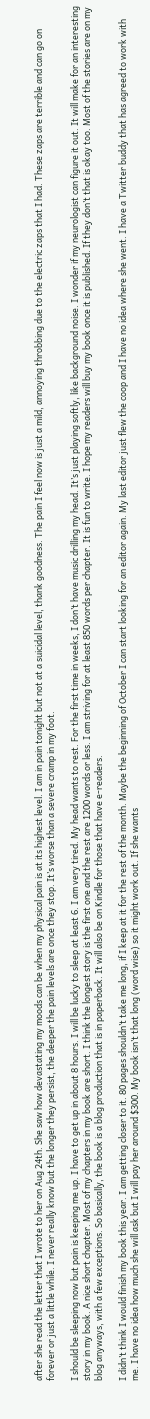after she read the letter that I wrote to her on Aug 24th. She saw how devastating my moods can be when my physical pain is at its highest level. I am in pain tonight but not at a suicidal level, thank goodness. The pain I feel now is just a mild, annoying throbbing due to the electric zaps that I had. These zaps are terrible and can go on forever or just a little while. I never really know but the longer they persist, the deeper the pain levels are once they stop. It’s worse than a severe cramp in my foot.

I should be sleeping now but pain is keeping me up. I have to get up in about 8 hours. I will be lucky to sleep at least 6. I am very tired. My head wants to rest. For the first time in weeks, I don’t have music drilling my head. It’s just playing softly, like background noise. I wonder if my neurologist can figure it out. It will make for an interesting story in my book. A nice short chapter. Most of my chapters in my book are short. I think the longest story is the first one and the rest are 1200 words or less. I am striving for at least 850 words per chapter. It is fun to write. I hope my readers will buy my book once it is published. If they don’t that is okay too. Most of the stories are on my blog anyways, with a few exceptions. So basically, the book is a blog production that is in paperback. It will also be on Kindle for those that have e-readers.

I didn’t think I would finish my book this year. I am getting closer to it. 80 pages shouldn’t take me long, if I keep at it for the rest of the month. Maybe the beginning of October I can start looking for an editor again. My last editor just flew the coop and I have no idea where she went. I have a Twitter buddy that has agreed to work with me. I have no idea how much she will ask but I will pay her around $300. My book isn’t that long (word wise) so it might work out. If she wants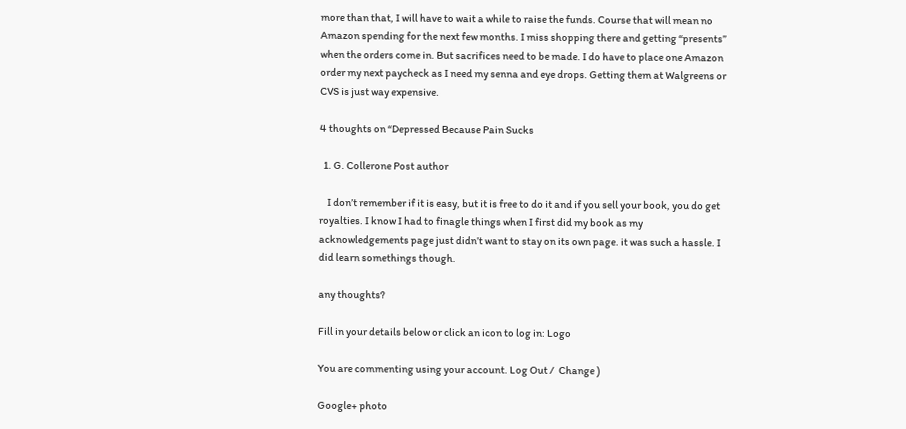more than that, I will have to wait a while to raise the funds. Course that will mean no Amazon spending for the next few months. I miss shopping there and getting “presents” when the orders come in. But sacrifices need to be made. I do have to place one Amazon order my next paycheck as I need my senna and eye drops. Getting them at Walgreens or CVS is just way expensive.

4 thoughts on “Depressed Because Pain Sucks

  1. G. Collerone Post author

    I don’t remember if it is easy, but it is free to do it and if you sell your book, you do get royalties. I know I had to finagle things when I first did my book as my acknowledgements page just didn’t want to stay on its own page. it was such a hassle. I did learn somethings though.

any thoughts?

Fill in your details below or click an icon to log in: Logo

You are commenting using your account. Log Out /  Change )

Google+ photo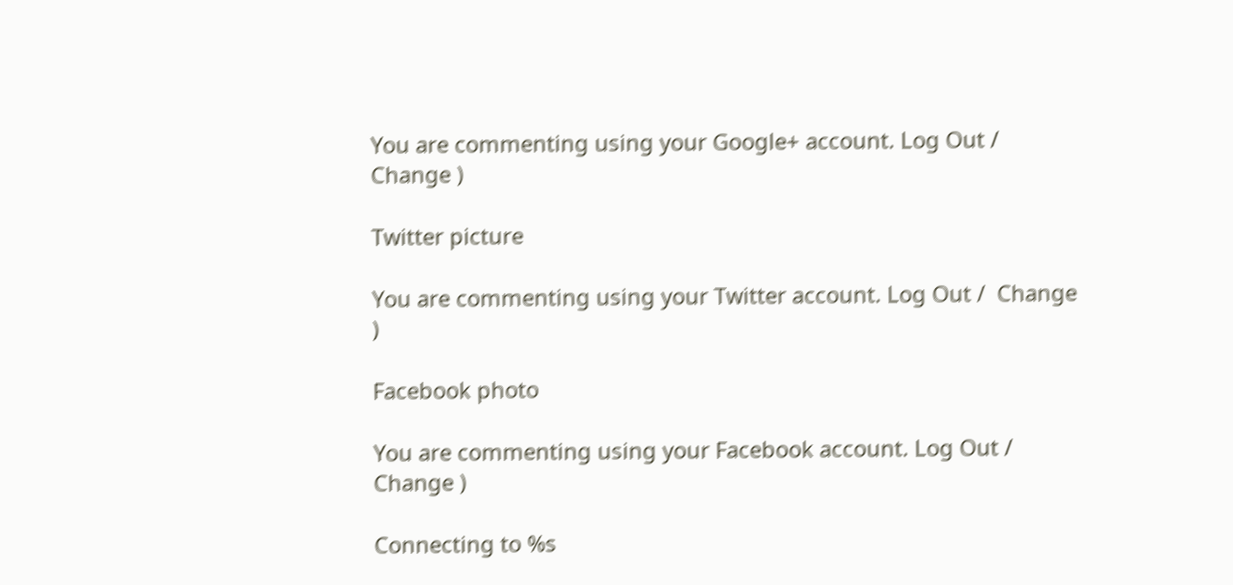You are commenting using your Google+ account. Log Out /  Change )

Twitter picture

You are commenting using your Twitter account. Log Out /  Change )

Facebook photo

You are commenting using your Facebook account. Log Out /  Change )

Connecting to %s